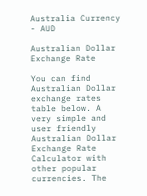Australia Currency - AUD

Australian Dollar Exchange Rate

You can find Australian Dollar exchange rates table below. A very simple and user friendly Australian Dollar Exchange Rate Calculator with other popular currencies. The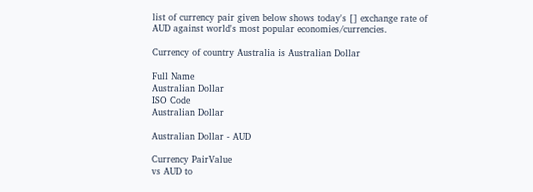list of currency pair given below shows today's [] exchange rate of AUD against world's most popular economies/currencies.

Currency of country Australia is Australian Dollar

Full Name
Australian Dollar
ISO Code
Australian Dollar

Australian Dollar - AUD

Currency PairValue
vs AUD to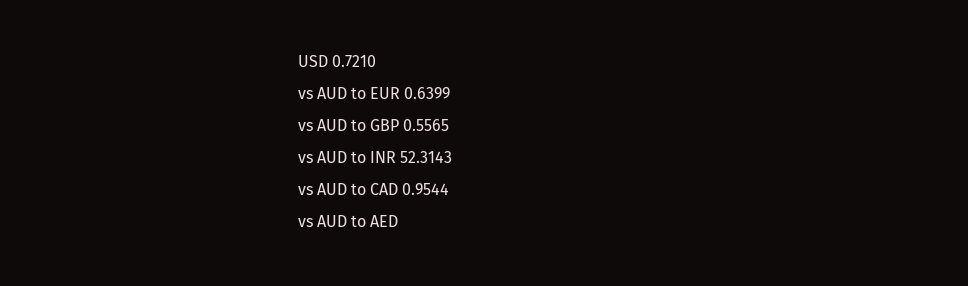USD 0.7210
vs AUD to EUR 0.6399
vs AUD to GBP 0.5565
vs AUD to INR 52.3143
vs AUD to CAD 0.9544
vs AUD to AED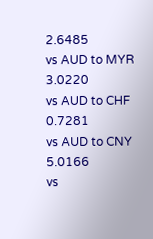2.6485
vs AUD to MYR 3.0220
vs AUD to CHF 0.7281
vs AUD to CNY 5.0166
vs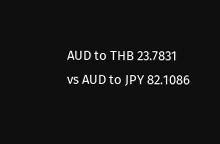AUD to THB 23.7831
vs AUD to JPY 82.1086